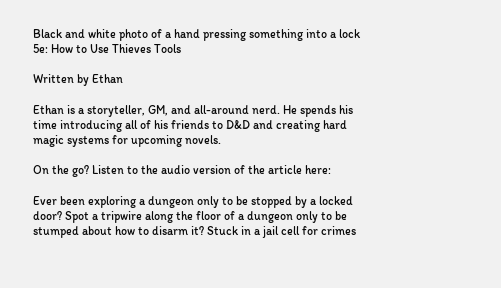Black and white photo of a hand pressing something into a lock
5e: How to Use Thieves Tools

Written by Ethan

Ethan is a storyteller, GM, and all-around nerd. He spends his time introducing all of his friends to D&D and creating hard magic systems for upcoming novels.

On the go? Listen to the audio version of the article here:

Ever been exploring a dungeon only to be stopped by a locked door? Spot a tripwire along the floor of a dungeon only to be stumped about how to disarm it? Stuck in a jail cell for crimes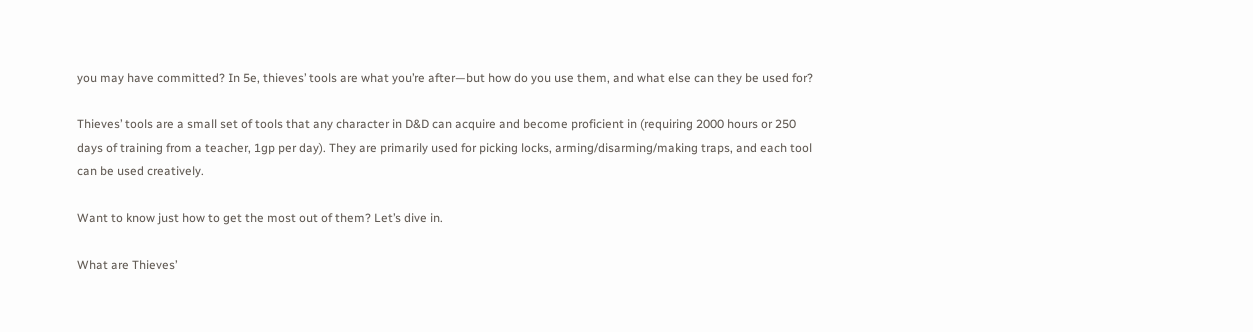you may have committed? In 5e, thieves’ tools are what you’re after—but how do you use them, and what else can they be used for?

Thieves’ tools are a small set of tools that any character in D&D can acquire and become proficient in (requiring 2000 hours or 250 days of training from a teacher, 1gp per day). They are primarily used for picking locks, arming/disarming/making traps, and each tool can be used creatively.

Want to know just how to get the most out of them? Let’s dive in.

What are Thieves’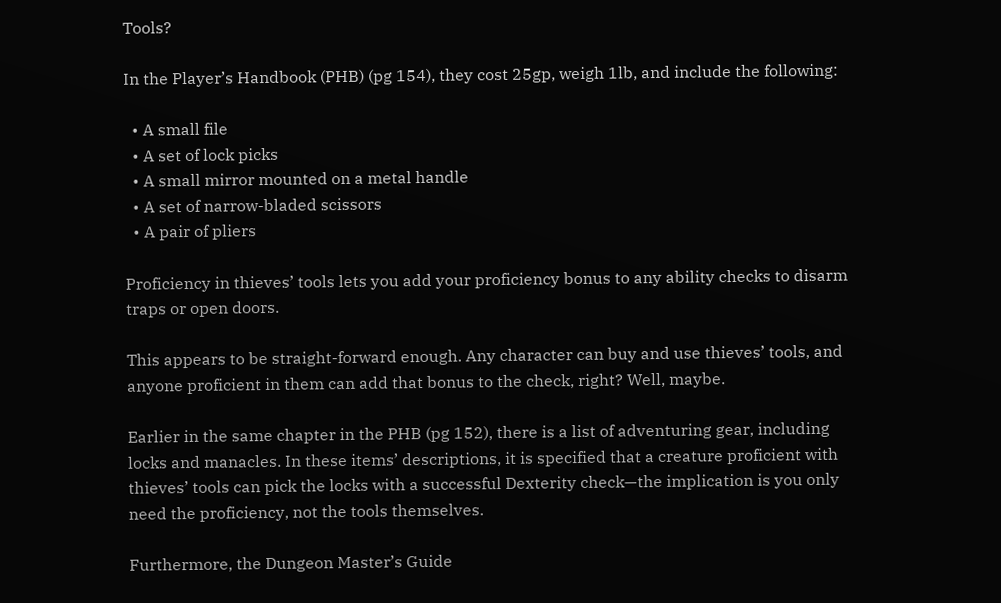Tools?

In the Player’s Handbook (PHB) (pg 154), they cost 25gp, weigh 1lb, and include the following:

  • A small file
  • A set of lock picks
  • A small mirror mounted on a metal handle
  • A set of narrow-bladed scissors
  • A pair of pliers

Proficiency in thieves’ tools lets you add your proficiency bonus to any ability checks to disarm traps or open doors.

This appears to be straight-forward enough. Any character can buy and use thieves’ tools, and anyone proficient in them can add that bonus to the check, right? Well, maybe.

Earlier in the same chapter in the PHB (pg 152), there is a list of adventuring gear, including locks and manacles. In these items’ descriptions, it is specified that a creature proficient with thieves’ tools can pick the locks with a successful Dexterity check—the implication is you only need the proficiency, not the tools themselves.

Furthermore, the Dungeon Master’s Guide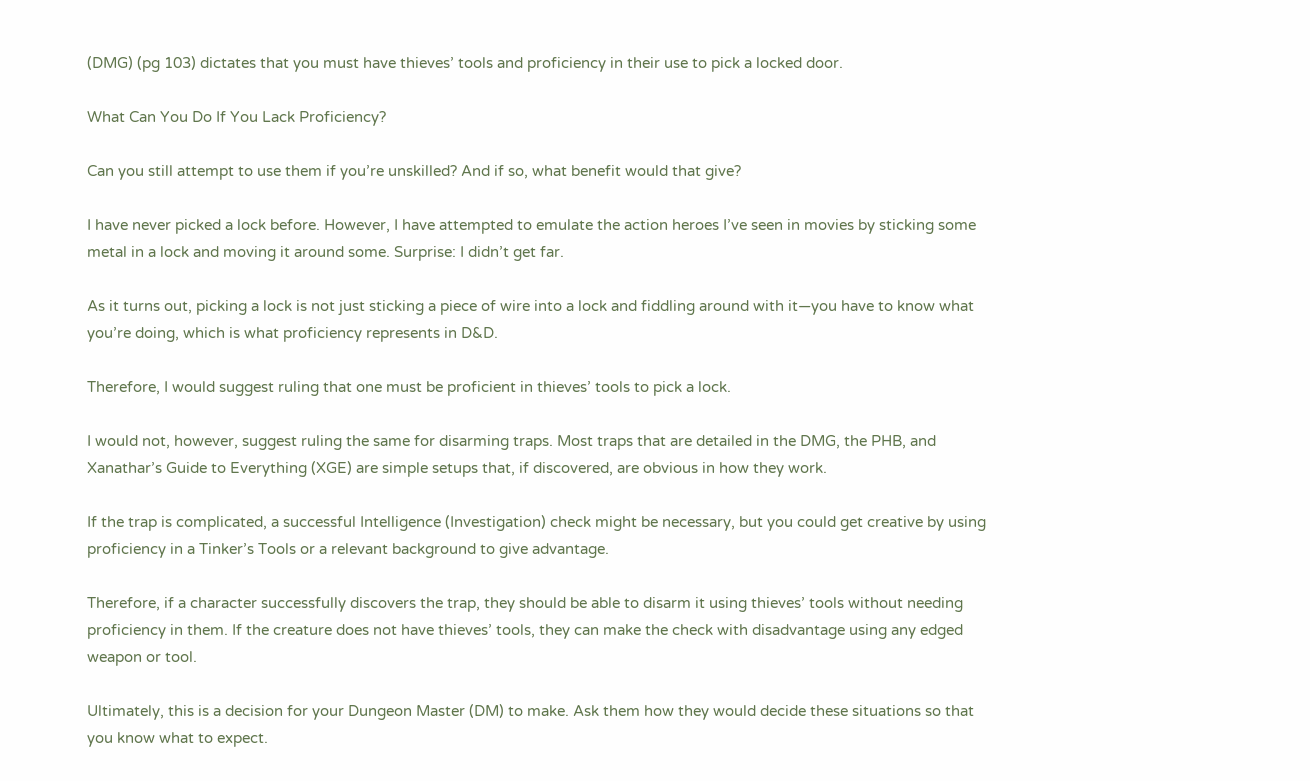(DMG) (pg 103) dictates that you must have thieves’ tools and proficiency in their use to pick a locked door.

What Can You Do If You Lack Proficiency?

Can you still attempt to use them if you’re unskilled? And if so, what benefit would that give?

I have never picked a lock before. However, I have attempted to emulate the action heroes I’ve seen in movies by sticking some metal in a lock and moving it around some. Surprise: I didn’t get far.

As it turns out, picking a lock is not just sticking a piece of wire into a lock and fiddling around with it—you have to know what you’re doing, which is what proficiency represents in D&D.

Therefore, I would suggest ruling that one must be proficient in thieves’ tools to pick a lock.

I would not, however, suggest ruling the same for disarming traps. Most traps that are detailed in the DMG, the PHB, and Xanathar’s Guide to Everything (XGE) are simple setups that, if discovered, are obvious in how they work.

If the trap is complicated, a successful Intelligence (Investigation) check might be necessary, but you could get creative by using proficiency in a Tinker’s Tools or a relevant background to give advantage.

Therefore, if a character successfully discovers the trap, they should be able to disarm it using thieves’ tools without needing proficiency in them. If the creature does not have thieves’ tools, they can make the check with disadvantage using any edged weapon or tool.

Ultimately, this is a decision for your Dungeon Master (DM) to make. Ask them how they would decide these situations so that you know what to expect.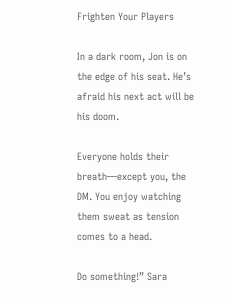Frighten Your Players

In a dark room, Jon is on the edge of his seat. He’s afraid his next act will be his doom.

Everyone holds their breath—except you, the DM. You enjoy watching them sweat as tension comes to a head.

Do something!” Sara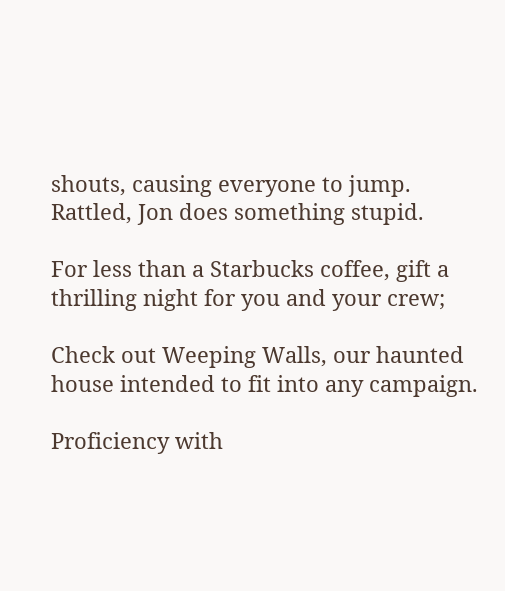shouts, causing everyone to jump. Rattled, Jon does something stupid.

For less than a Starbucks coffee, gift a thrilling night for you and your crew;

Check out Weeping Walls, our haunted house intended to fit into any campaign.

Proficiency with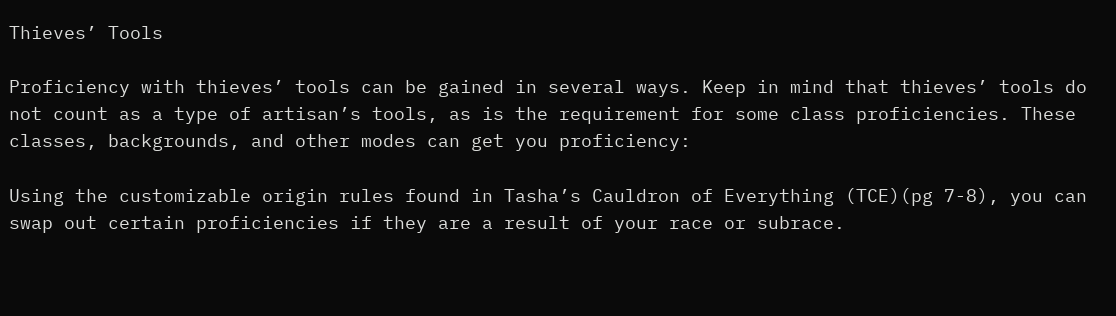Thieves’ Tools

Proficiency with thieves’ tools can be gained in several ways. Keep in mind that thieves’ tools do not count as a type of artisan’s tools, as is the requirement for some class proficiencies. These classes, backgrounds, and other modes can get you proficiency:

Using the customizable origin rules found in Tasha’s Cauldron of Everything (TCE)(pg 7-8), you can swap out certain proficiencies if they are a result of your race or subrace.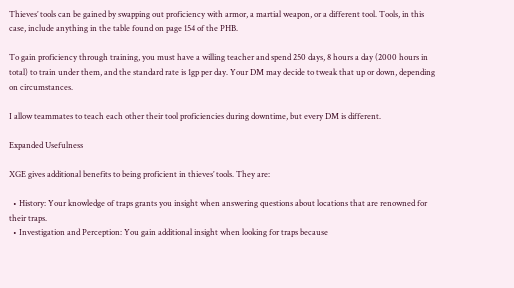Thieves’ tools can be gained by swapping out proficiency with armor, a martial weapon, or a different tool. Tools, in this case, include anything in the table found on page 154 of the PHB.

To gain proficiency through training, you must have a willing teacher and spend 250 days, 8 hours a day (2000 hours in total) to train under them, and the standard rate is 1gp per day. Your DM may decide to tweak that up or down, depending on circumstances.

I allow teammates to teach each other their tool proficiencies during downtime, but every DM is different.

Expanded Usefulness

XGE gives additional benefits to being proficient in thieves’ tools. They are:

  • History: Your knowledge of traps grants you insight when answering questions about locations that are renowned for their traps.
  • Investigation and Perception: You gain additional insight when looking for traps because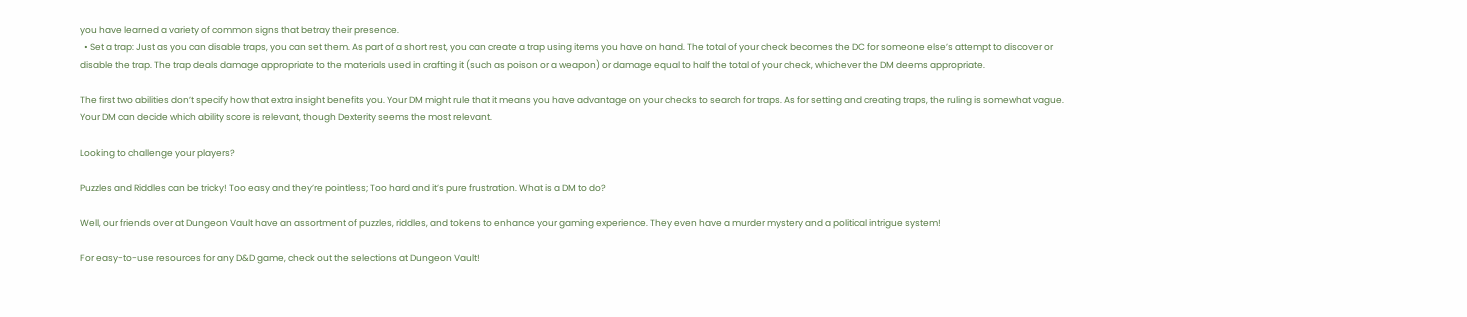you have learned a variety of common signs that betray their presence.
  • Set a trap: Just as you can disable traps, you can set them. As part of a short rest, you can create a trap using items you have on hand. The total of your check becomes the DC for someone else’s attempt to discover or disable the trap. The trap deals damage appropriate to the materials used in crafting it (such as poison or a weapon) or damage equal to half the total of your check, whichever the DM deems appropriate.

The first two abilities don’t specify how that extra insight benefits you. Your DM might rule that it means you have advantage on your checks to search for traps. As for setting and creating traps, the ruling is somewhat vague. Your DM can decide which ability score is relevant, though Dexterity seems the most relevant.

Looking to challenge your players?

Puzzles and Riddles can be tricky! Too easy and they’re pointless; Too hard and it’s pure frustration. What is a DM to do?

Well, our friends over at Dungeon Vault have an assortment of puzzles, riddles, and tokens to enhance your gaming experience. They even have a murder mystery and a political intrigue system!

For easy-to-use resources for any D&D game, check out the selections at Dungeon Vault!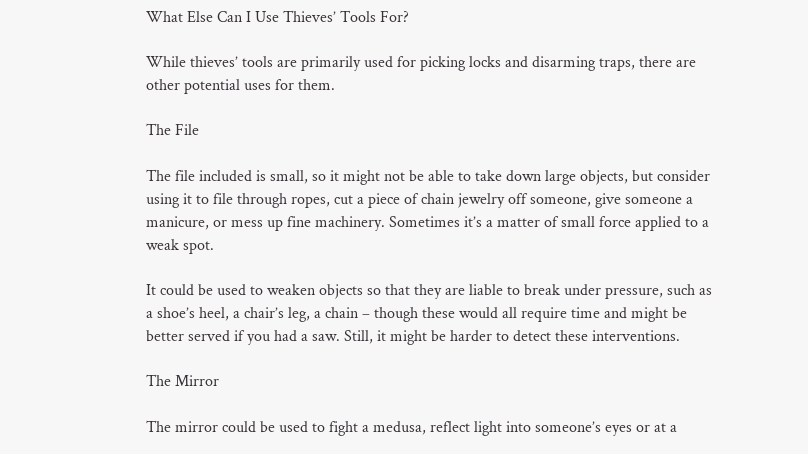What Else Can I Use Thieves’ Tools For?

While thieves’ tools are primarily used for picking locks and disarming traps, there are other potential uses for them.

The File

The file included is small, so it might not be able to take down large objects, but consider using it to file through ropes, cut a piece of chain jewelry off someone, give someone a manicure, or mess up fine machinery. Sometimes it’s a matter of small force applied to a weak spot.

It could be used to weaken objects so that they are liable to break under pressure, such as a shoe’s heel, a chair’s leg, a chain – though these would all require time and might be better served if you had a saw. Still, it might be harder to detect these interventions.

The Mirror

The mirror could be used to fight a medusa, reflect light into someone’s eyes or at a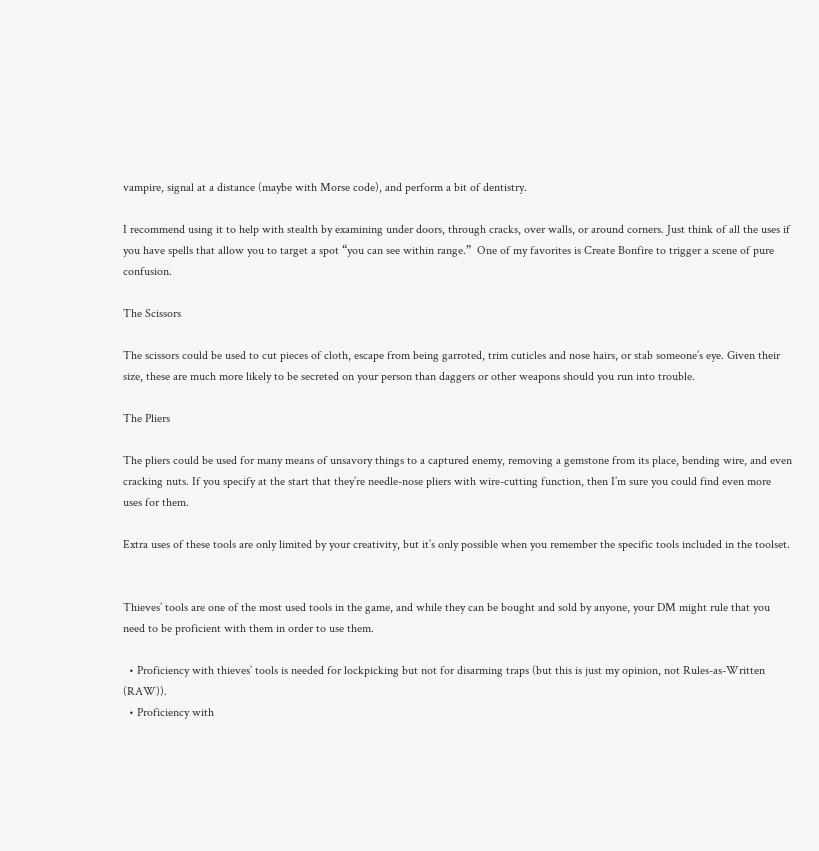vampire, signal at a distance (maybe with Morse code), and perform a bit of dentistry.

I recommend using it to help with stealth by examining under doors, through cracks, over walls, or around corners. Just think of all the uses if you have spells that allow you to target a spot “you can see within range.”  One of my favorites is Create Bonfire to trigger a scene of pure confusion.

The Scissors

The scissors could be used to cut pieces of cloth, escape from being garroted, trim cuticles and nose hairs, or stab someone’s eye. Given their size, these are much more likely to be secreted on your person than daggers or other weapons should you run into trouble.

The Pliers

The pliers could be used for many means of unsavory things to a captured enemy, removing a gemstone from its place, bending wire, and even cracking nuts. If you specify at the start that they’re needle-nose pliers with wire-cutting function, then I’m sure you could find even more uses for them.

Extra uses of these tools are only limited by your creativity, but it’s only possible when you remember the specific tools included in the toolset.


Thieves’ tools are one of the most used tools in the game, and while they can be bought and sold by anyone, your DM might rule that you need to be proficient with them in order to use them.

  • Proficiency with thieves’ tools is needed for lockpicking but not for disarming traps (but this is just my opinion, not Rules-as-Written (RAW)).
  • Proficiency with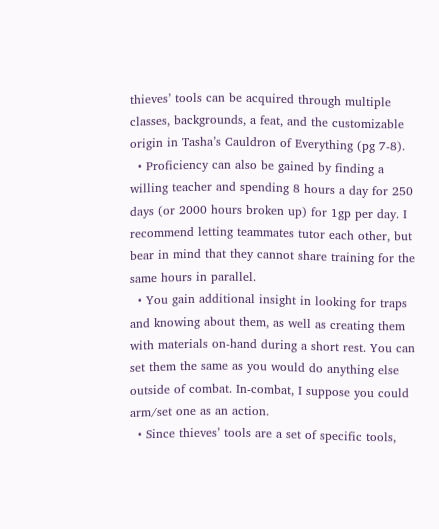thieves’ tools can be acquired through multiple classes, backgrounds, a feat, and the customizable origin in Tasha’s Cauldron of Everything (pg 7-8).
  • Proficiency can also be gained by finding a willing teacher and spending 8 hours a day for 250 days (or 2000 hours broken up) for 1gp per day. I recommend letting teammates tutor each other, but bear in mind that they cannot share training for the same hours in parallel.
  • You gain additional insight in looking for traps and knowing about them, as well as creating them with materials on-hand during a short rest. You can set them the same as you would do anything else outside of combat. In-combat, I suppose you could arm/set one as an action.
  • Since thieves’ tools are a set of specific tools,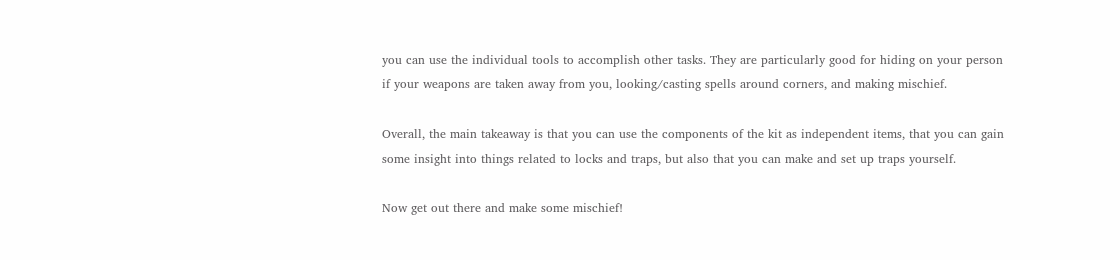you can use the individual tools to accomplish other tasks. They are particularly good for hiding on your person if your weapons are taken away from you, looking/casting spells around corners, and making mischief.

Overall, the main takeaway is that you can use the components of the kit as independent items, that you can gain some insight into things related to locks and traps, but also that you can make and set up traps yourself.

Now get out there and make some mischief!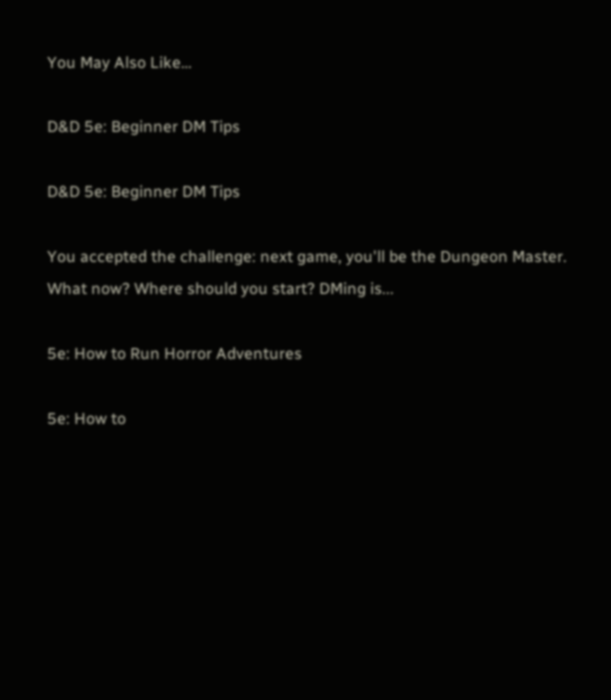You May Also Like…

D&D 5e: Beginner DM Tips

D&D 5e: Beginner DM Tips

You accepted the challenge: next game, you'll be the Dungeon Master.  What now? Where should you start? DMing is...

5e: How to Run Horror Adventures

5e: How to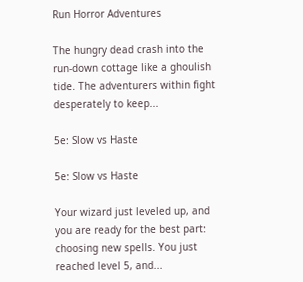Run Horror Adventures

The hungry dead crash into the run-down cottage like a ghoulish tide. The adventurers within fight desperately to keep...

5e: Slow vs Haste

5e: Slow vs Haste

Your wizard just leveled up, and you are ready for the best part: choosing new spells. You just reached level 5, and...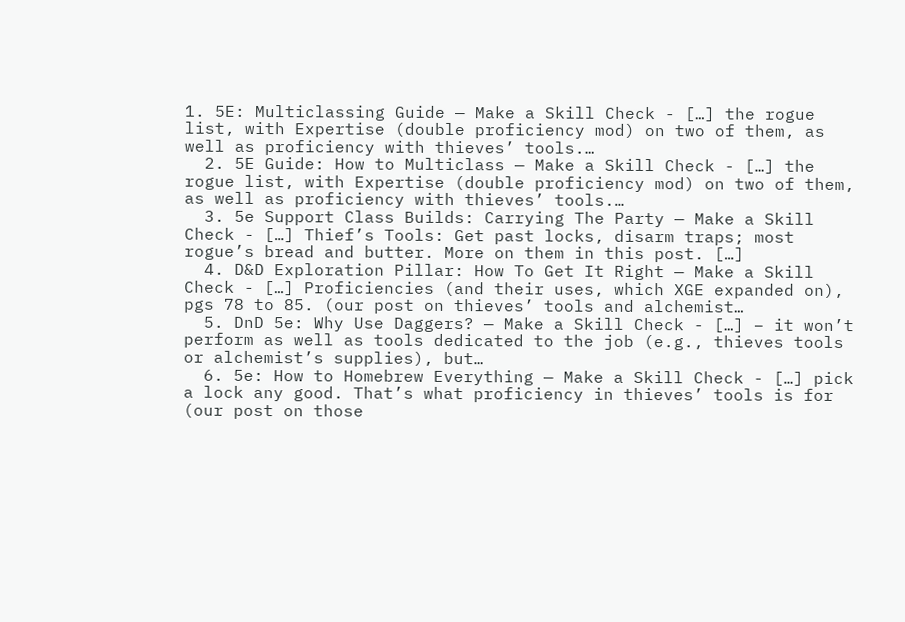1. 5E: Multiclassing Guide — Make a Skill Check - […] the rogue list, with Expertise (double proficiency mod) on two of them, as well as proficiency with thieves’ tools.…
  2. 5E Guide: How to Multiclass — Make a Skill Check - […] the rogue list, with Expertise (double proficiency mod) on two of them, as well as proficiency with thieves’ tools.…
  3. 5e Support Class Builds: Carrying The Party — Make a Skill Check - […] Thief’s Tools: Get past locks, disarm traps; most rogue’s bread and butter. More on them in this post. […]
  4. D&D Exploration Pillar: How To Get It Right — Make a Skill Check - […] Proficiencies (and their uses, which XGE expanded on), pgs 78 to 85. (our post on thieves’ tools and alchemist…
  5. DnD 5e: Why Use Daggers? — Make a Skill Check - […] – it won’t perform as well as tools dedicated to the job (e.g., thieves tools or alchemist’s supplies), but…
  6. 5e: How to Homebrew Everything — Make a Skill Check - […] pick a lock any good. That’s what proficiency in thieves’ tools is for (our post on those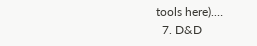tools here).…
  7. D&D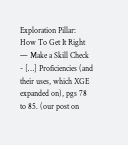Exploration Pillar: How To Get It Right — Make a Skill Check - […] Proficiencies (and their uses, which XGE expanded on), pgs 78 to 85. (our post on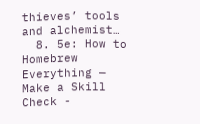thieves’ tools and alchemist…
  8. 5e: How to Homebrew Everything — Make a Skill Check -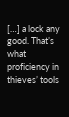[…] a lock any good. That’s what proficiency in thieves’ tools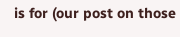is for (our post on those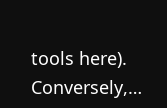tools here). Conversely,…